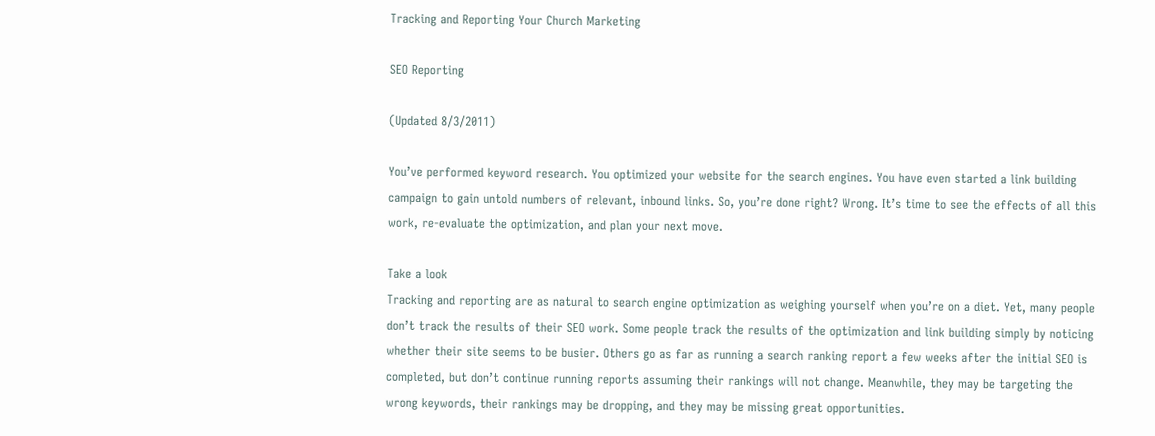Tracking and Reporting Your Church Marketing

SEO Reporting

(Updated 8/3/2011)

You’ve performed keyword research. You optimized your website for the search engines. You have even started a link building campaign to gain untold numbers of relevant, inbound links. So, you’re done right? Wrong. It’s time to see the effects of all this work, re-evaluate the optimization, and plan your next move.

Take a look
Tracking and reporting are as natural to search engine optimization as weighing yourself when you’re on a diet. Yet, many people don’t track the results of their SEO work. Some people track the results of the optimization and link building simply by noticing whether their site seems to be busier. Others go as far as running a search ranking report a few weeks after the initial SEO is completed, but don’t continue running reports assuming their rankings will not change. Meanwhile, they may be targeting the wrong keywords, their rankings may be dropping, and they may be missing great opportunities.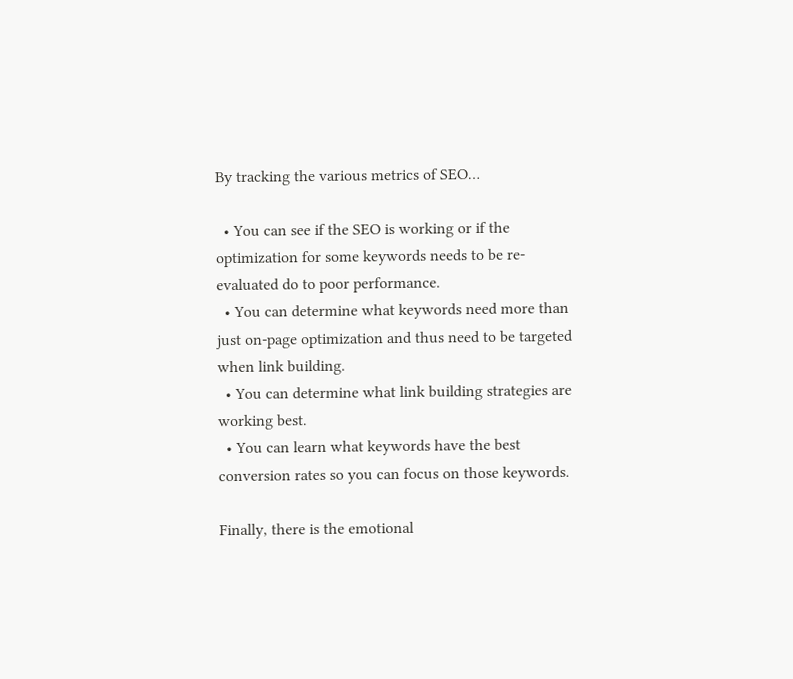By tracking the various metrics of SEO…

  • You can see if the SEO is working or if the optimization for some keywords needs to be re-evaluated do to poor performance.
  • You can determine what keywords need more than just on-page optimization and thus need to be targeted when link building.
  • You can determine what link building strategies are working best.
  • You can learn what keywords have the best conversion rates so you can focus on those keywords.

Finally, there is the emotional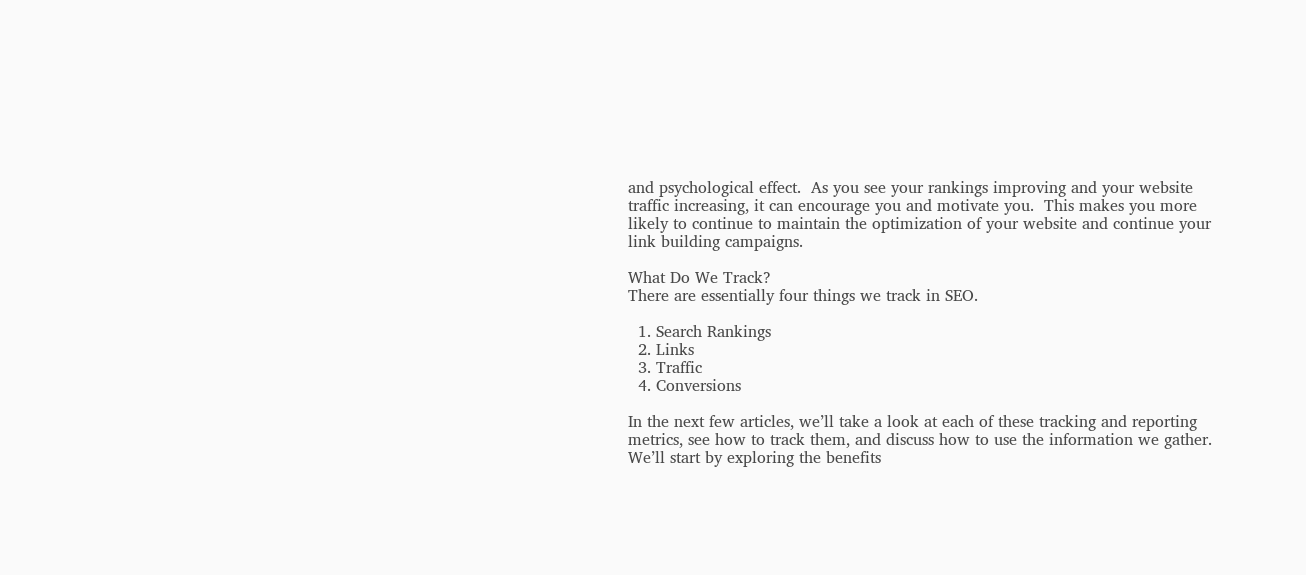and psychological effect.  As you see your rankings improving and your website traffic increasing, it can encourage you and motivate you.  This makes you more likely to continue to maintain the optimization of your website and continue your link building campaigns.

What Do We Track?
There are essentially four things we track in SEO.

  1. Search Rankings
  2. Links
  3. Traffic
  4. Conversions

In the next few articles, we’ll take a look at each of these tracking and reporting metrics, see how to track them, and discuss how to use the information we gather.  We’ll start by exploring the benefits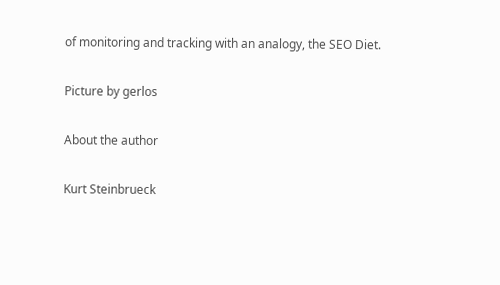of monitoring and tracking with an analogy, the SEO Diet.

Picture by gerlos

About the author

Kurt Steinbrueck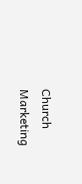Church Marketing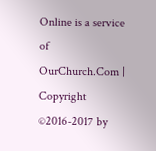Online is a service of OurChurch.Com | Copyright ©2016-2017 by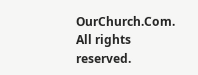OurChurch.Com. All rights reserved.